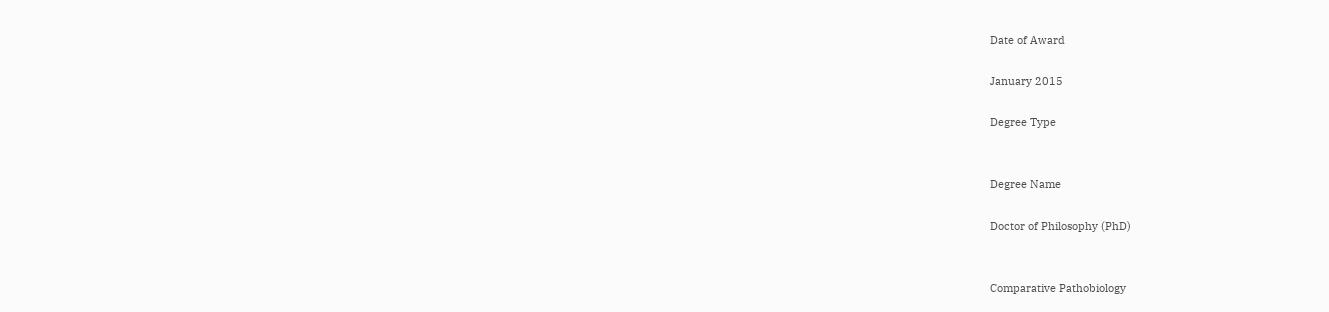Date of Award

January 2015

Degree Type


Degree Name

Doctor of Philosophy (PhD)


Comparative Pathobiology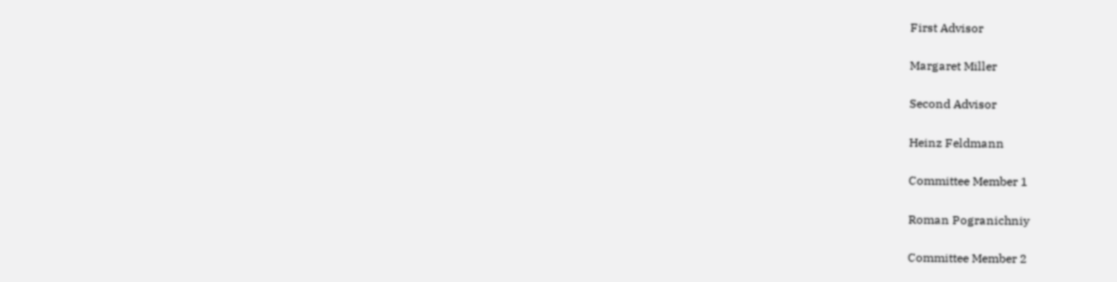First Advisor

Margaret Miller

Second Advisor

Heinz Feldmann

Committee Member 1

Roman Pogranichniy

Committee Member 2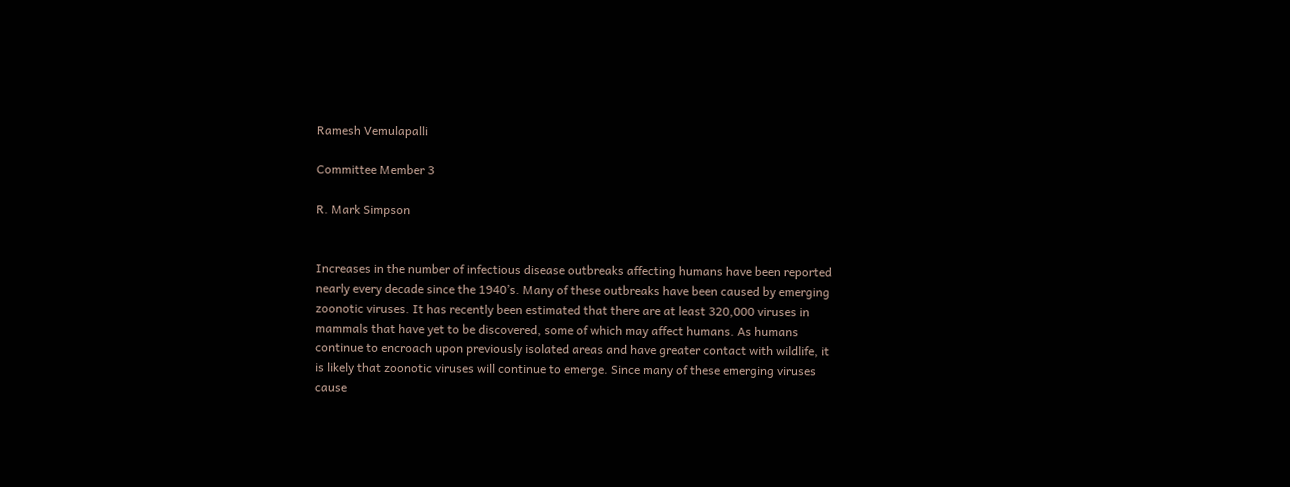Ramesh Vemulapalli

Committee Member 3

R. Mark Simpson


Increases in the number of infectious disease outbreaks affecting humans have been reported nearly every decade since the 1940’s. Many of these outbreaks have been caused by emerging zoonotic viruses. It has recently been estimated that there are at least 320,000 viruses in mammals that have yet to be discovered, some of which may affect humans. As humans continue to encroach upon previously isolated areas and have greater contact with wildlife, it is likely that zoonotic viruses will continue to emerge. Since many of these emerging viruses cause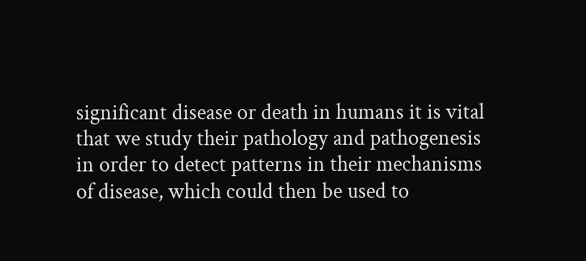significant disease or death in humans it is vital that we study their pathology and pathogenesis in order to detect patterns in their mechanisms of disease, which could then be used to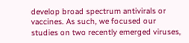develop broad spectrum antivirals or vaccines. As such, we focused our studies on two recently emerged viruses,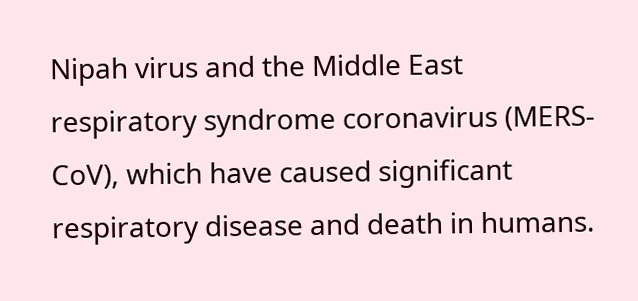Nipah virus and the Middle East respiratory syndrome coronavirus (MERS-CoV), which have caused significant respiratory disease and death in humans.